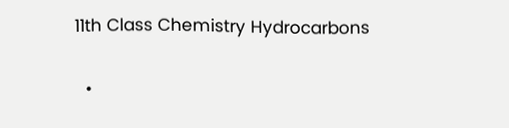11th Class Chemistry Hydrocarbons

  •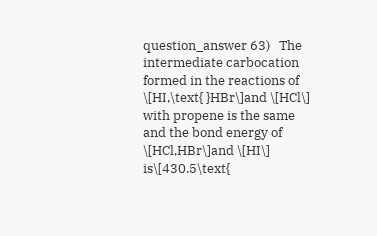question_answer 63)   The intermediate carbocation formed in the reactions of \[HI,\text{ }HBr\]and \[HCl\] with propene is the same and the bond energy of \[HCl,HBr\]and \[HI\] is\[430.5\text{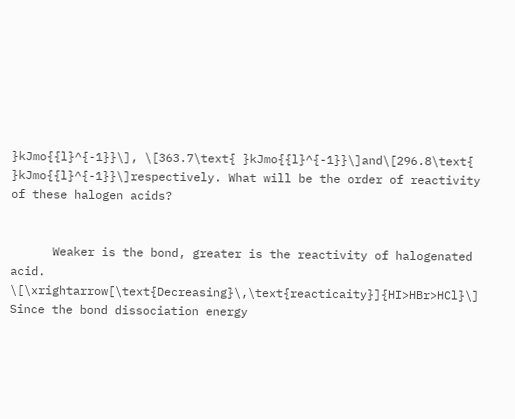}kJmo{{l}^{-1}}\], \[363.7\text{ }kJmo{{l}^{-1}}\]and\[296.8\text{ }kJmo{{l}^{-1}}\]respectively. What will be the order of reactivity of these halogen acids?


      Weaker is the bond, greater is the reactivity of halogenated acid. \[\xrightarrow[\text{Decreasing}\,\text{reacticaity}]{HI>HBr>HCl}\] Since the bond dissociation energy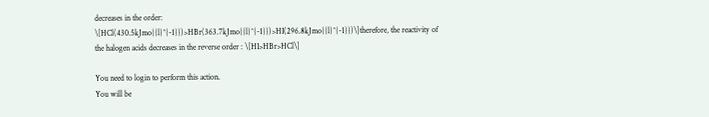decreases in the order: \[HCl(430.5kJmo{{l}^{-1}})>HBr(363.7kJmo{{l}^{-1}})>HI(296.8kJmo{{l}^{-1}})\]therefore, the reactivity of the halogen acids decreases in the reverse order : \[HI>HBr>HCl\]

You need to login to perform this action.
You will be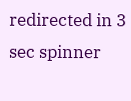redirected in 3 sec spinner